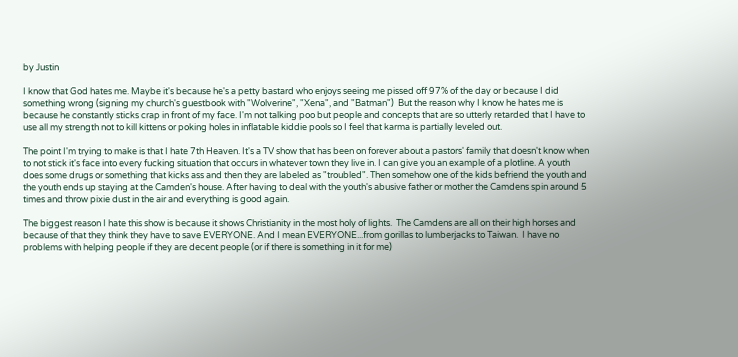by Justin

I know that God hates me. Maybe it's because he's a petty bastard who enjoys seeing me pissed off 97% of the day or because I did something wrong (signing my church's guestbook with "Wolverine", "Xena", and "Batman")  But the reason why I know he hates me is because he constantly sticks crap in front of my face. I'm not talking poo but people and concepts that are so utterly retarded that I have to use all my strength not to kill kittens or poking holes in inflatable kiddie pools so I feel that karma is partially leveled out.

The point I'm trying to make is that I hate 7th Heaven. It's a TV show that has been on forever about a pastors' family that doesn't know when to not stick it's face into every fucking situation that occurs in whatever town they live in. I can give you an example of a plotline. A youth does some drugs or something that kicks ass and then they are labeled as "troubled". Then somehow one of the kids befriend the youth and the youth ends up staying at the Camden's house. After having to deal with the youth's abusive father or mother the Camdens spin around 5 times and throw pixie dust in the air and everything is good again.

The biggest reason I hate this show is because it shows Christianity in the most holy of lights.  The Camdens are all on their high horses and because of that they think they have to save EVERYONE. And I mean EVERYONE...from gorillas to lumberjacks to Taiwan.  I have no problems with helping people if they are decent people (or if there is something in it for me)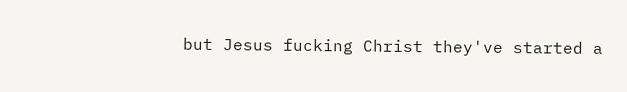but Jesus fucking Christ they've started a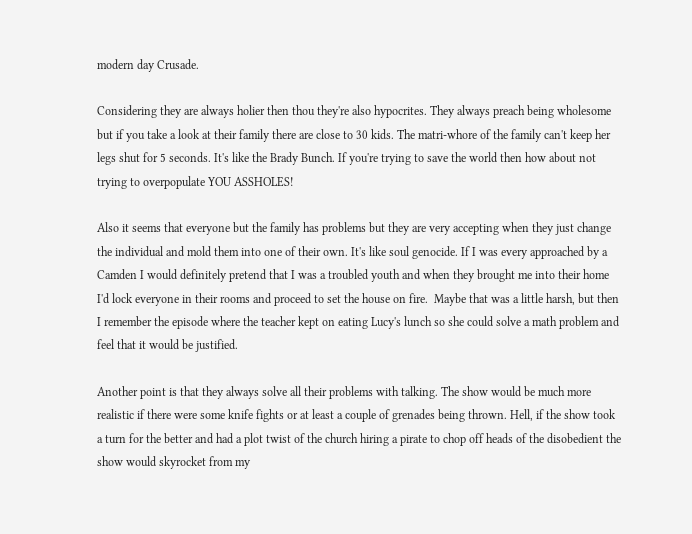modern day Crusade.

Considering they are always holier then thou they're also hypocrites. They always preach being wholesome but if you take a look at their family there are close to 30 kids. The matri-whore of the family can't keep her legs shut for 5 seconds. It's like the Brady Bunch. If you're trying to save the world then how about not trying to overpopulate YOU ASSHOLES!

Also it seems that everyone but the family has problems but they are very accepting when they just change the individual and mold them into one of their own. It's like soul genocide. If I was every approached by a Camden I would definitely pretend that I was a troubled youth and when they brought me into their home I'd lock everyone in their rooms and proceed to set the house on fire.  Maybe that was a little harsh, but then I remember the episode where the teacher kept on eating Lucy's lunch so she could solve a math problem and feel that it would be justified.

Another point is that they always solve all their problems with talking. The show would be much more realistic if there were some knife fights or at least a couple of grenades being thrown. Hell, if the show took a turn for the better and had a plot twist of the church hiring a pirate to chop off heads of the disobedient the show would skyrocket from my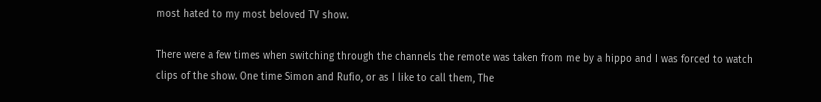most hated to my most beloved TV show.

There were a few times when switching through the channels the remote was taken from me by a hippo and I was forced to watch clips of the show. One time Simon and Rufio, or as I like to call them, The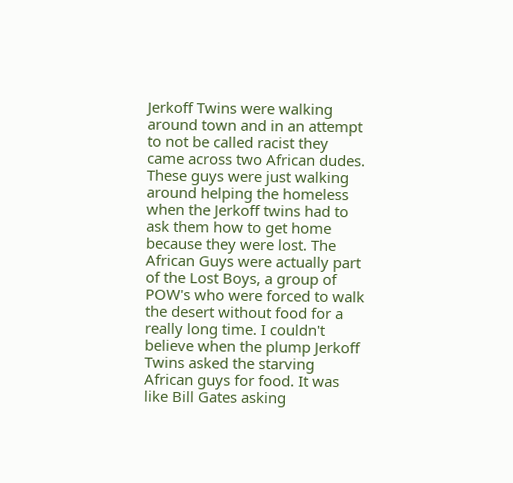Jerkoff Twins were walking around town and in an attempt to not be called racist they came across two African dudes. These guys were just walking around helping the homeless when the Jerkoff twins had to ask them how to get home because they were lost. The African Guys were actually part of the Lost Boys, a group of POW's who were forced to walk the desert without food for a really long time. I couldn't believe when the plump Jerkoff Twins asked the starving African guys for food. It was like Bill Gates asking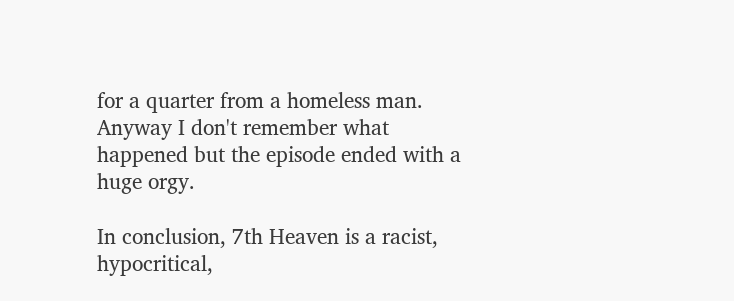for a quarter from a homeless man. Anyway I don't remember what happened but the episode ended with a huge orgy.

In conclusion, 7th Heaven is a racist, hypocritical,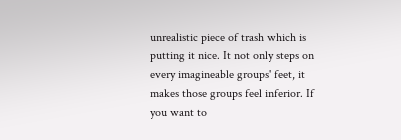unrealistic piece of trash which is putting it nice. It not only steps on every imagineable groups' feet, it makes those groups feel inferior. If you want to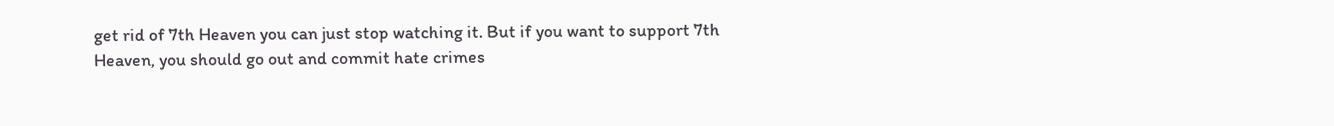get rid of 7th Heaven you can just stop watching it. But if you want to support 7th Heaven, you should go out and commit hate crimes